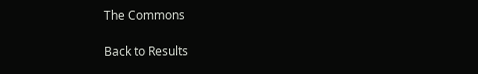The Commons

Back to Results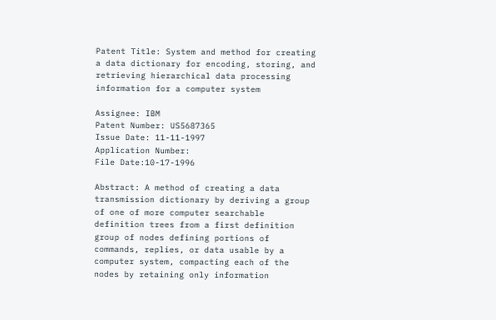Patent Title: System and method for creating a data dictionary for encoding, storing, and retrieving hierarchical data processing information for a computer system

Assignee: IBM
Patent Number: US5687365
Issue Date: 11-11-1997
Application Number:
File Date:10-17-1996

Abstract: A method of creating a data transmission dictionary by deriving a group of one of more computer searchable definition trees from a first definition group of nodes defining portions of commands, replies, or data usable by a computer system, compacting each of the nodes by retaining only information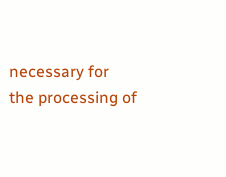necessary for the processing of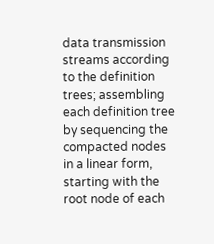data transmission streams according to the definition trees; assembling each definition tree by sequencing the compacted nodes in a linear form, starting with the root node of each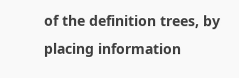of the definition trees, by placing information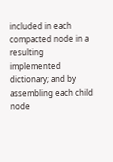included in each compacted node in a resulting implemented dictionary; and by assembling each child node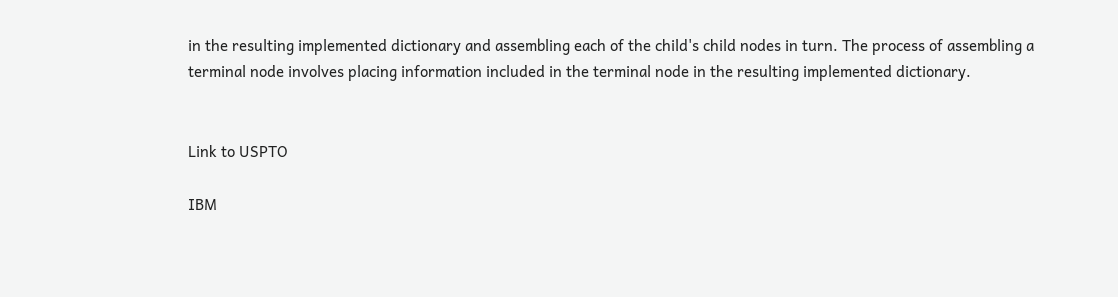in the resulting implemented dictionary and assembling each of the child's child nodes in turn. The process of assembling a terminal node involves placing information included in the terminal node in the resulting implemented dictionary.


Link to USPTO

IBM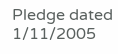Pledge dated 1/11/2005